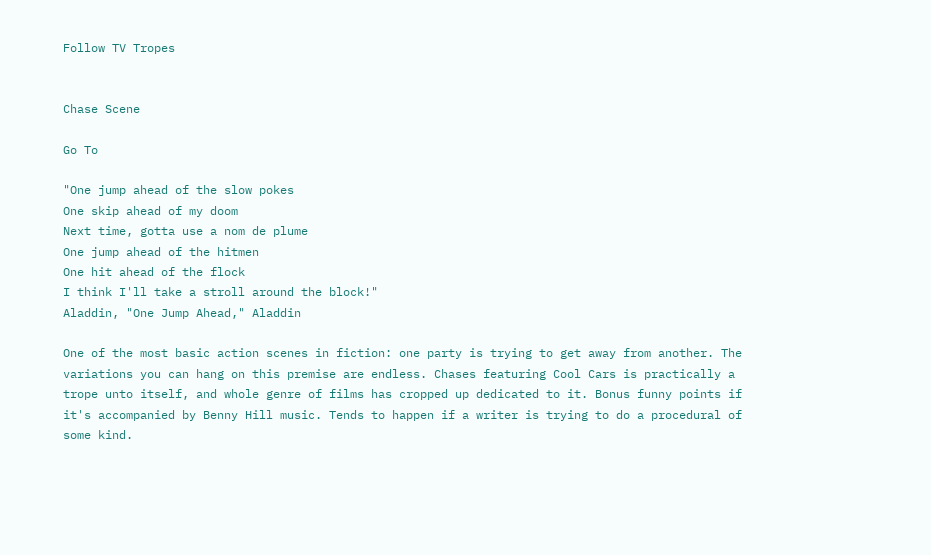Follow TV Tropes


Chase Scene

Go To

"One jump ahead of the slow pokes
One skip ahead of my doom
Next time, gotta use a nom de plume
One jump ahead of the hitmen
One hit ahead of the flock
I think I'll take a stroll around the block!"
Aladdin, "One Jump Ahead," Aladdin

One of the most basic action scenes in fiction: one party is trying to get away from another. The variations you can hang on this premise are endless. Chases featuring Cool Cars is practically a trope unto itself, and whole genre of films has cropped up dedicated to it. Bonus funny points if it's accompanied by Benny Hill music. Tends to happen if a writer is trying to do a procedural of some kind.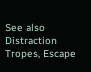See also Distraction Tropes, Escape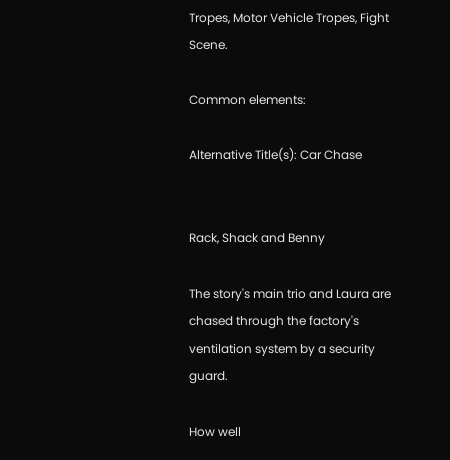Tropes, Motor Vehicle Tropes, Fight Scene.

Common elements:

Alternative Title(s): Car Chase


Rack, Shack and Benny

The story's main trio and Laura are chased through the factory's ventilation system by a security guard.

How well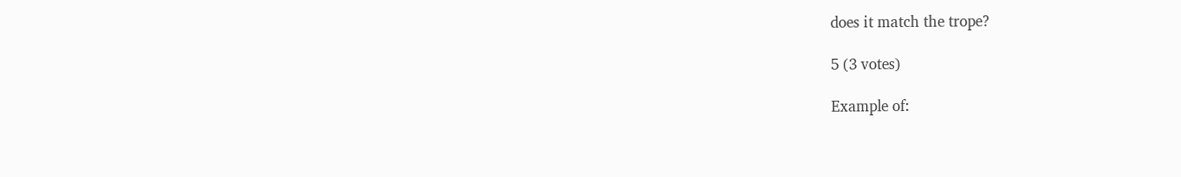does it match the trope?

5 (3 votes)

Example of: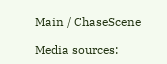Main / ChaseScene

Media sources: